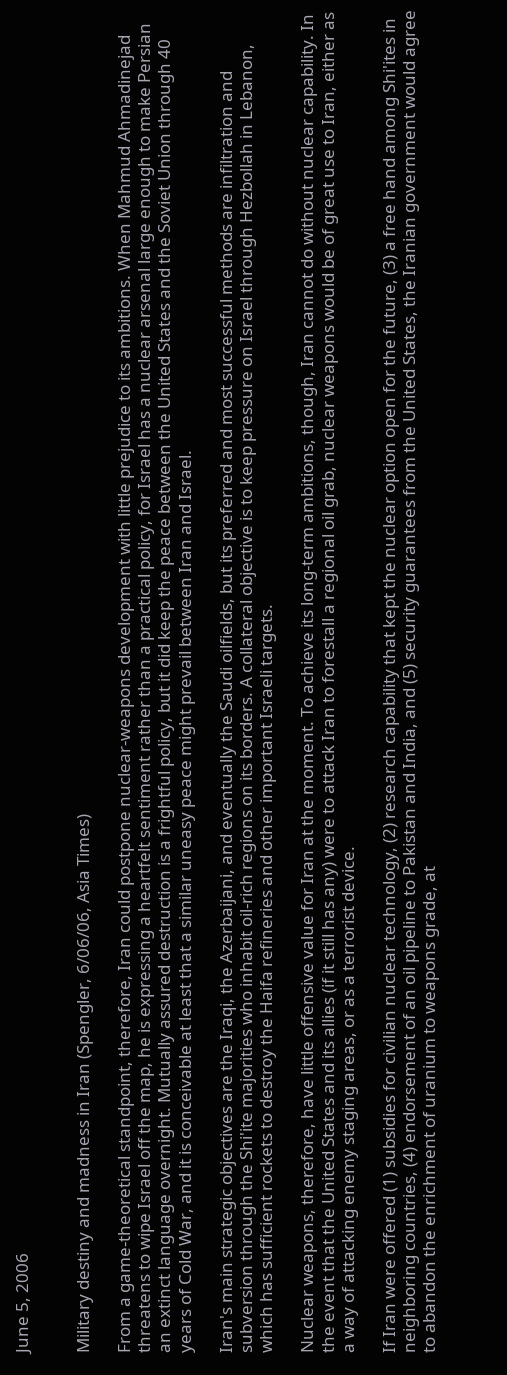June 5, 2006


Military destiny and madness in Iran (Spengler, 6/06/06, Asia Times)

From a game-theoretical standpoint, therefore, Iran could postpone nuclear-weapons development with little prejudice to its ambitions. When Mahmud Ahmadinejad threatens to wipe Israel off the map, he is expressing a heartfelt sentiment rather than a practical policy, for Israel has a nuclear arsenal large enough to make Persian an extinct language overnight. Mutually assured destruction is a frightful policy, but it did keep the peace between the United States and the Soviet Union through 40 years of Cold War, and it is conceivable at least that a similar uneasy peace might prevail between Iran and Israel.

Iran's main strategic objectives are the Iraqi, the Azerbaijani, and eventually the Saudi oilfields, but its preferred and most successful methods are infiltration and subversion through the Shi'ite majorities who inhabit oil-rich regions on its borders. A collateral objective is to keep pressure on Israel through Hezbollah in Lebanon, which has sufficient rockets to destroy the Haifa refineries and other important Israeli targets.

Nuclear weapons, therefore, have little offensive value for Iran at the moment. To achieve its long-term ambitions, though, Iran cannot do without nuclear capability. In the event that the United States and its allies (if it still has any) were to attack Iran to forestall a regional oil grab, nuclear weapons would be of great use to Iran, either as a way of attacking enemy staging areas, or as a terrorist device.

If Iran were offered (1) subsidies for civilian nuclear technology, (2) research capability that kept the nuclear option open for the future, (3) a free hand among Shi'ites in neighboring countries, (4) endorsement of an oil pipeline to Pakistan and India, and (5) security guarantees from the United States, the Iranian government would agree to abandon the enrichment of uranium to weapons grade, at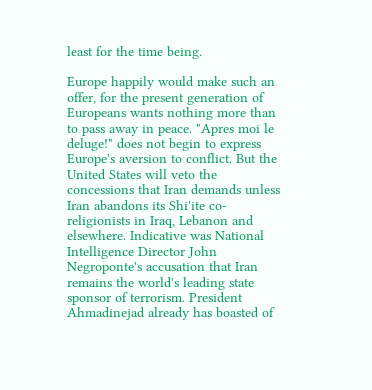least for the time being.

Europe happily would make such an offer, for the present generation of Europeans wants nothing more than to pass away in peace. "Apres moi le deluge!" does not begin to express Europe's aversion to conflict. But the United States will veto the concessions that Iran demands unless Iran abandons its Shi'ite co-religionists in Iraq, Lebanon and elsewhere. Indicative was National Intelligence Director John Negroponte's accusation that Iran remains the world's leading state sponsor of terrorism. President Ahmadinejad already has boasted of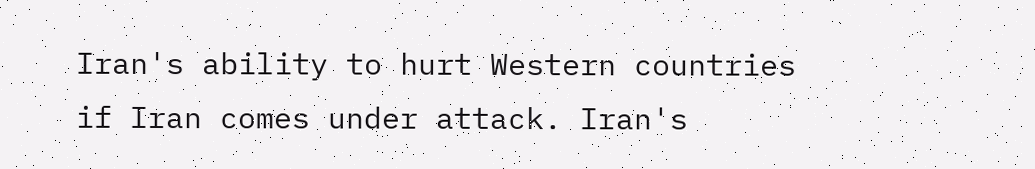Iran's ability to hurt Western countries if Iran comes under attack. Iran's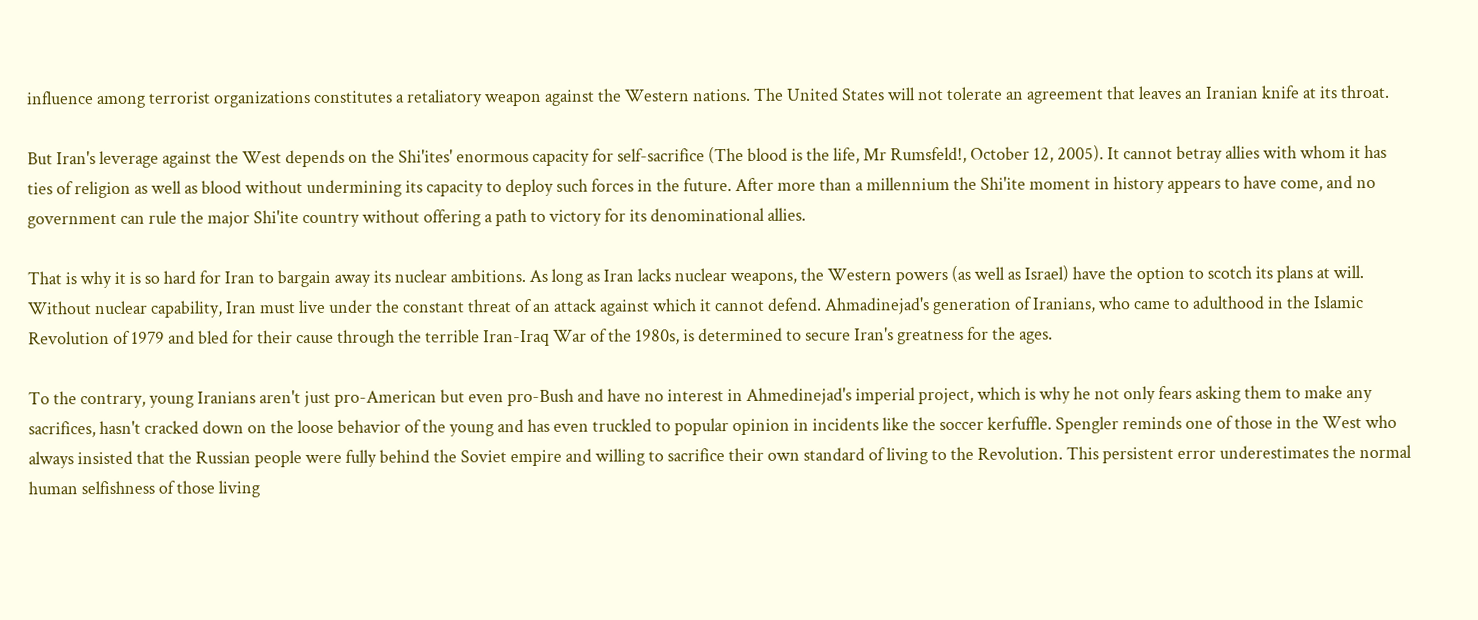influence among terrorist organizations constitutes a retaliatory weapon against the Western nations. The United States will not tolerate an agreement that leaves an Iranian knife at its throat.

But Iran's leverage against the West depends on the Shi'ites' enormous capacity for self-sacrifice (The blood is the life, Mr Rumsfeld!, October 12, 2005). It cannot betray allies with whom it has ties of religion as well as blood without undermining its capacity to deploy such forces in the future. After more than a millennium the Shi'ite moment in history appears to have come, and no government can rule the major Shi'ite country without offering a path to victory for its denominational allies.

That is why it is so hard for Iran to bargain away its nuclear ambitions. As long as Iran lacks nuclear weapons, the Western powers (as well as Israel) have the option to scotch its plans at will. Without nuclear capability, Iran must live under the constant threat of an attack against which it cannot defend. Ahmadinejad's generation of Iranians, who came to adulthood in the Islamic Revolution of 1979 and bled for their cause through the terrible Iran-Iraq War of the 1980s, is determined to secure Iran's greatness for the ages.

To the contrary, young Iranians aren't just pro-American but even pro-Bush and have no interest in Ahmedinejad's imperial project, which is why he not only fears asking them to make any sacrifices, hasn't cracked down on the loose behavior of the young and has even truckled to popular opinion in incidents like the soccer kerfuffle. Spengler reminds one of those in the West who always insisted that the Russian people were fully behind the Soviet empire and willing to sacrifice their own standard of living to the Revolution. This persistent error underestimates the normal human selfishness of those living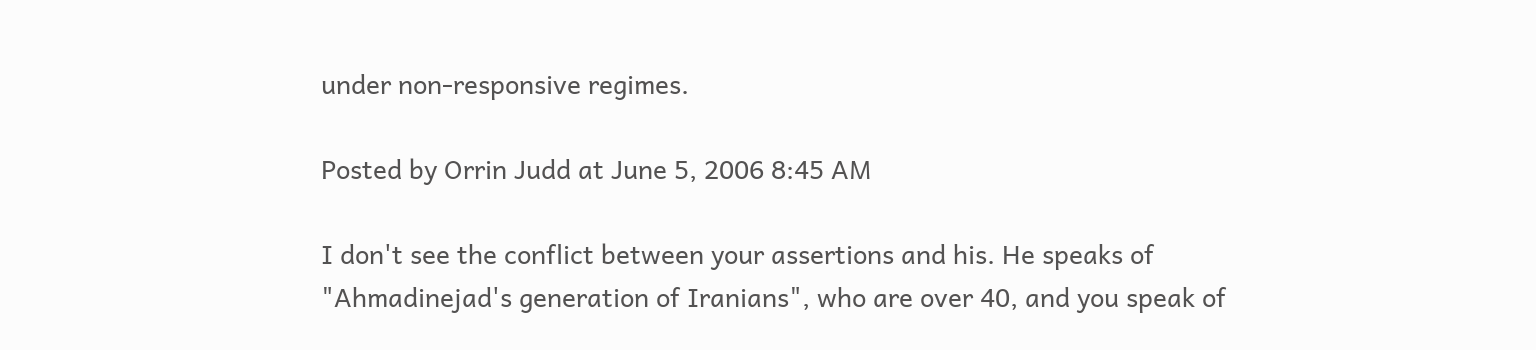under non-responsive regimes.

Posted by Orrin Judd at June 5, 2006 8:45 AM

I don't see the conflict between your assertions and his. He speaks of "Ahmadinejad's generation of Iranians", who are over 40, and you speak of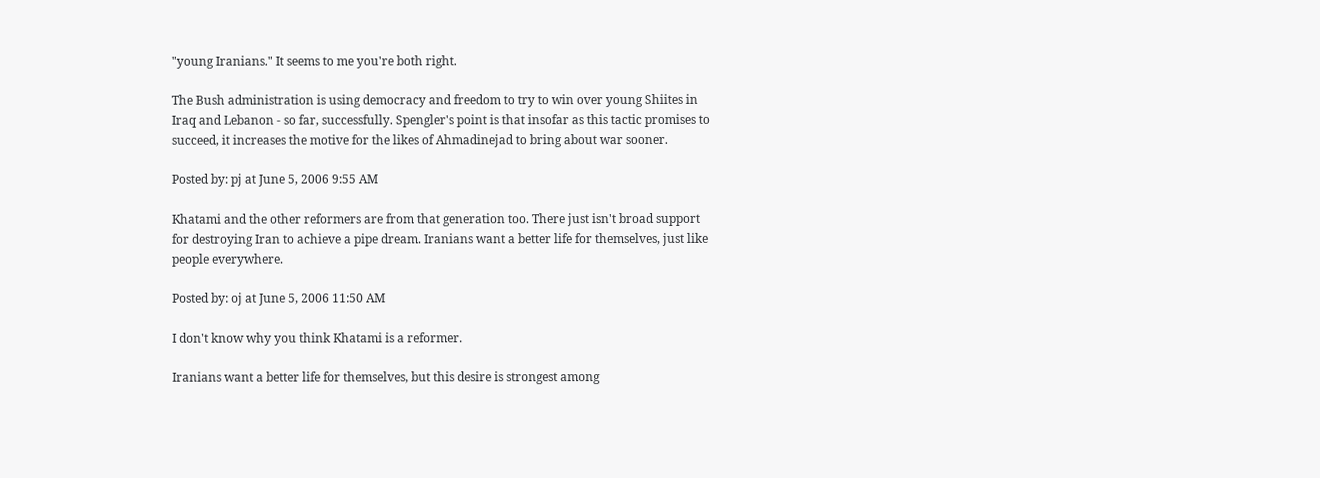"young Iranians." It seems to me you're both right.

The Bush administration is using democracy and freedom to try to win over young Shiites in Iraq and Lebanon - so far, successfully. Spengler's point is that insofar as this tactic promises to succeed, it increases the motive for the likes of Ahmadinejad to bring about war sooner.

Posted by: pj at June 5, 2006 9:55 AM

Khatami and the other reformers are from that generation too. There just isn't broad support for destroying Iran to achieve a pipe dream. Iranians want a better life for themselves, just like people everywhere.

Posted by: oj at June 5, 2006 11:50 AM

I don't know why you think Khatami is a reformer.

Iranians want a better life for themselves, but this desire is strongest among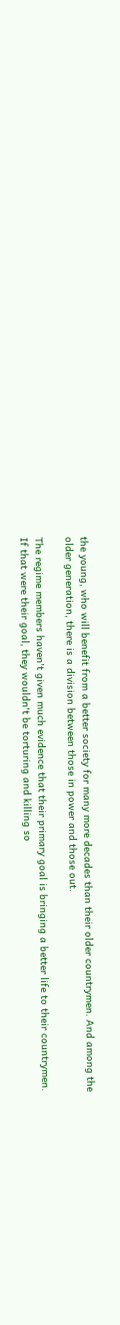the young, who will benefit from a better society for many more decades than their older countrymen. And among the older generation, there is a division between those in power and those out.

The regime members haven't given much evidence that their primary goal is bringing a better life to their countrymen. If that were their goal, they wouldn't be torturing and killing so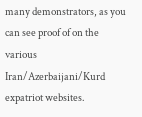many demonstrators, as you can see proof of on the various Iran/Azerbaijani/Kurd expatriot websites.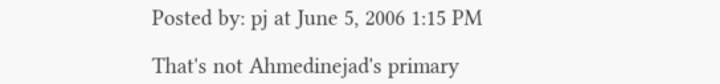Posted by: pj at June 5, 2006 1:15 PM

That's not Ahmedinejad's primary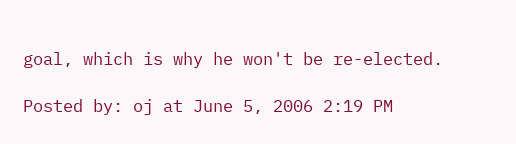goal, which is why he won't be re-elected.

Posted by: oj at June 5, 2006 2:19 PM